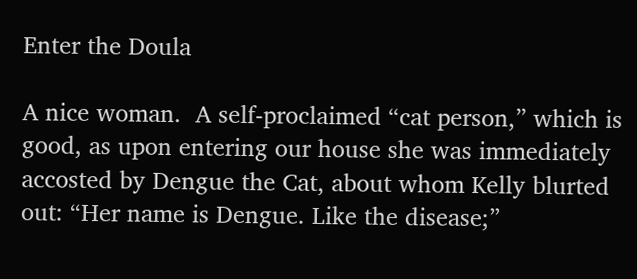Enter the Doula

A nice woman.  A self-proclaimed “cat person,” which is good, as upon entering our house she was immediately accosted by Dengue the Cat, about whom Kelly blurted out: “Her name is Dengue. Like the disease;”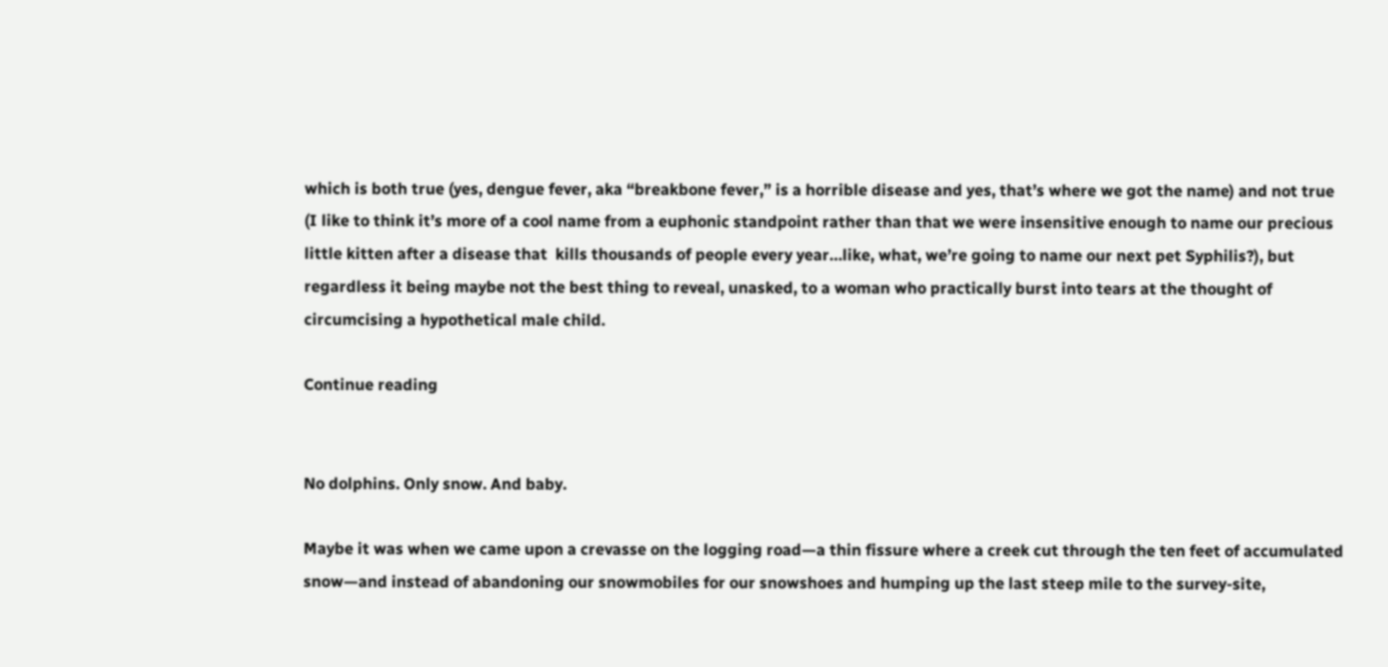which is both true (yes, dengue fever, aka “breakbone fever,” is a horrible disease and yes, that’s where we got the name) and not true (I like to think it’s more of a cool name from a euphonic standpoint rather than that we were insensitive enough to name our precious little kitten after a disease that  kills thousands of people every year…like, what, we’re going to name our next pet Syphilis?), but regardless it being maybe not the best thing to reveal, unasked, to a woman who practically burst into tears at the thought of circumcising a hypothetical male child.

Continue reading


No dolphins. Only snow. And baby.

Maybe it was when we came upon a crevasse on the logging road—a thin fissure where a creek cut through the ten feet of accumulated snow—and instead of abandoning our snowmobiles for our snowshoes and humping up the last steep mile to the survey-site,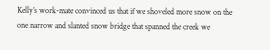Kelly’s work-mate convinced us that if we shoveled more snow on the one narrow and slanted snow bridge that spanned the creek we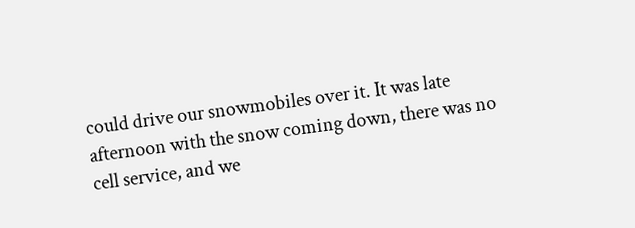could drive our snowmobiles over it. It was late afternoon with the snow coming down, there was no cell service, and we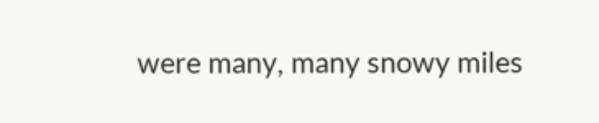were many, many snowy miles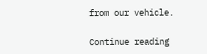from our vehicle.

Continue reading